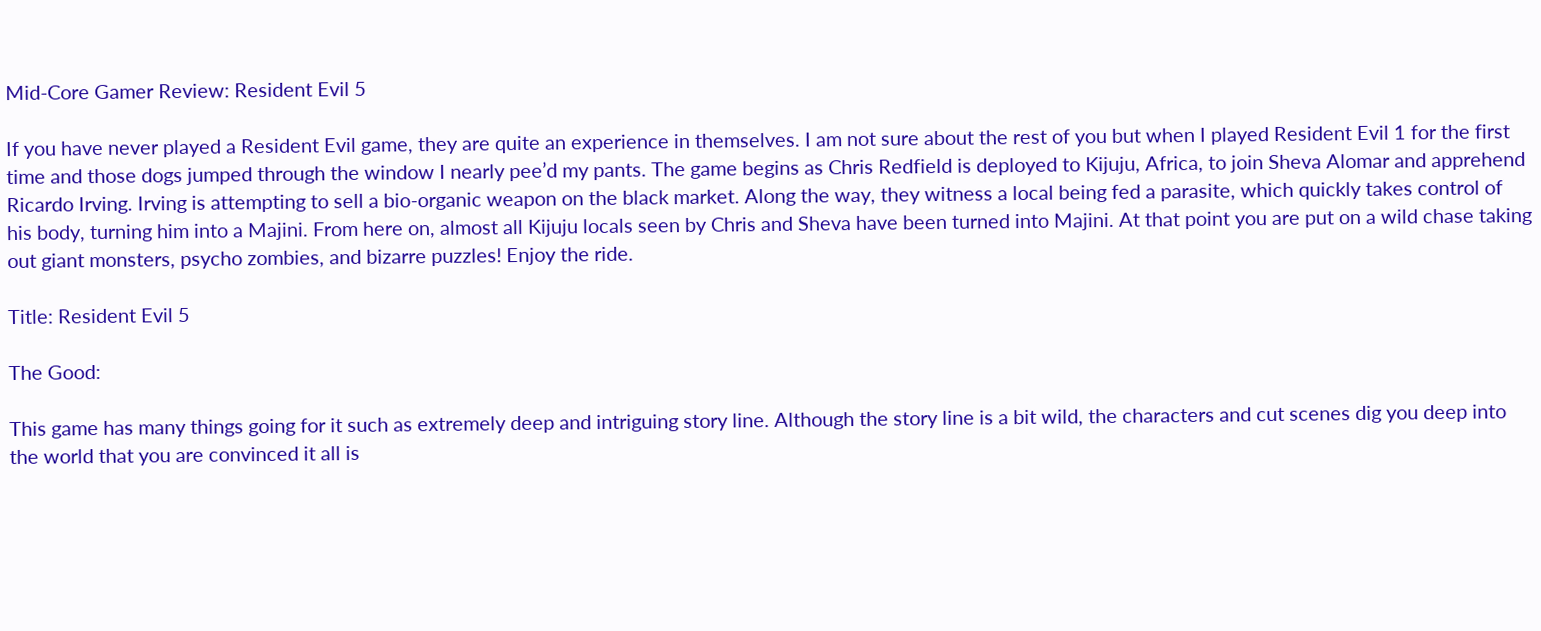Mid-Core Gamer Review: Resident Evil 5

If you have never played a Resident Evil game, they are quite an experience in themselves. I am not sure about the rest of you but when I played Resident Evil 1 for the first time and those dogs jumped through the window I nearly pee’d my pants. The game begins as Chris Redfield is deployed to Kijuju, Africa, to join Sheva Alomar and apprehend Ricardo Irving. Irving is attempting to sell a bio-organic weapon on the black market. Along the way, they witness a local being fed a parasite, which quickly takes control of his body, turning him into a Majini. From here on, almost all Kijuju locals seen by Chris and Sheva have been turned into Majini. At that point you are put on a wild chase taking out giant monsters, psycho zombies, and bizarre puzzles! Enjoy the ride.

Title: Resident Evil 5

The Good:

This game has many things going for it such as extremely deep and intriguing story line. Although the story line is a bit wild, the characters and cut scenes dig you deep into the world that you are convinced it all is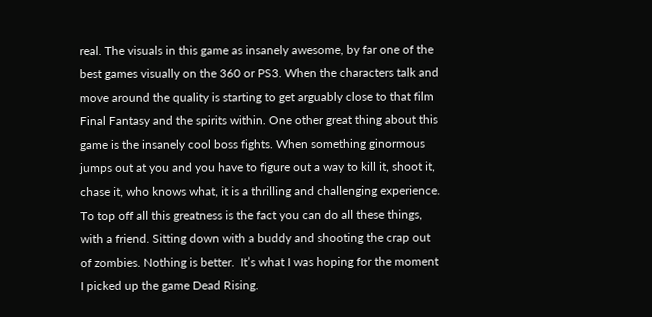real. The visuals in this game as insanely awesome, by far one of the best games visually on the 360 or PS3. When the characters talk and move around the quality is starting to get arguably close to that film Final Fantasy and the spirits within. One other great thing about this game is the insanely cool boss fights. When something ginormous jumps out at you and you have to figure out a way to kill it, shoot it, chase it, who knows what, it is a thrilling and challenging experience. To top off all this greatness is the fact you can do all these things, with a friend. Sitting down with a buddy and shooting the crap out of zombies. Nothing is better.  It’s what I was hoping for the moment I picked up the game Dead Rising.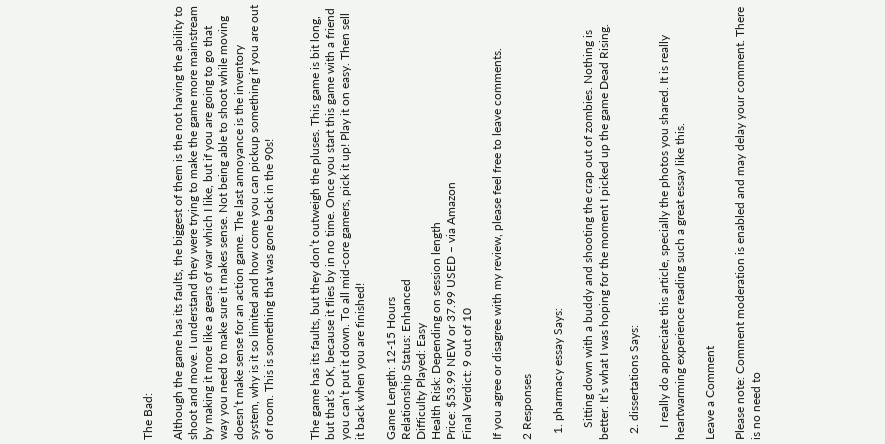The Bad:

Although the game has its faults, the biggest of them is the not having the ability to shoot and move. I understand they were trying to make the game more mainstream by making it more like a gears of war which I like, but if you are going to go that way you need to make sure it makes sense. Not being able to shoot while moving doesn’t make sense for an action game. The last annoyance is the inventory system, why is it so limited and how come you can pickup something if you are out of room. This is something that was gone back in the 90s!


The game has its faults, but they don’t outweigh the pluses. This game is bit long, but that’s OK, because it flies by in no time. Once you start this game with a friend you can’t put it down. To all mid-core gamers, pick it up! Play it on easy. Then sell it back when you are finished!

Game Length: 12-15 Hours
Relationship Status: Enhanced
Difficulty Played: Easy
Health Risk: Depending on session length
Price: $53.99 NEW or 37.99 USED – via Amazon
Final Verdict: 9 out of 10

If you agree or disagree with my review, please feel free to leave comments.

2 Responses

  1. pharmacy essay Says:

    Sitting down with a buddy and shooting the crap out of zombies. Nothing is better. It’s what I was hoping for the moment I picked up the game Dead Rising.

  2. dissertations Says:

    I really do appreciate this article, specially the photos you shared. It is really heartwarming experience reading such a great essay like this.

Leave a Comment

Please note: Comment moderation is enabled and may delay your comment. There is no need to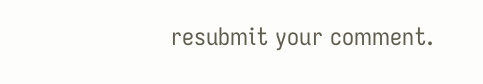resubmit your comment.